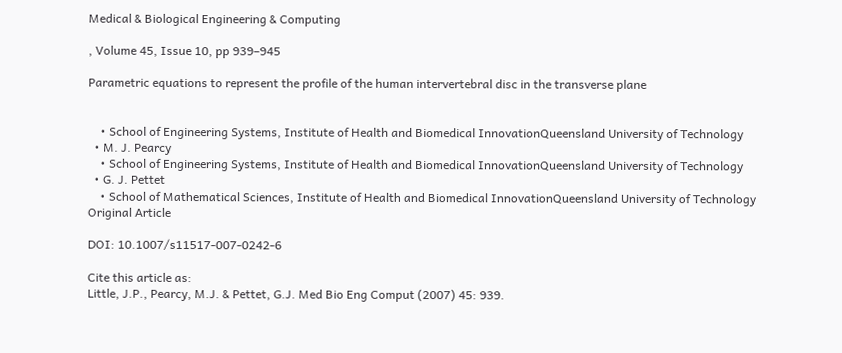Medical & Biological Engineering & Computing

, Volume 45, Issue 10, pp 939–945

Parametric equations to represent the profile of the human intervertebral disc in the transverse plane


    • School of Engineering Systems, Institute of Health and Biomedical InnovationQueensland University of Technology
  • M. J. Pearcy
    • School of Engineering Systems, Institute of Health and Biomedical InnovationQueensland University of Technology
  • G. J. Pettet
    • School of Mathematical Sciences, Institute of Health and Biomedical InnovationQueensland University of Technology
Original Article

DOI: 10.1007/s11517-007-0242-6

Cite this article as:
Little, J.P., Pearcy, M.J. & Pettet, G.J. Med Bio Eng Comput (2007) 45: 939.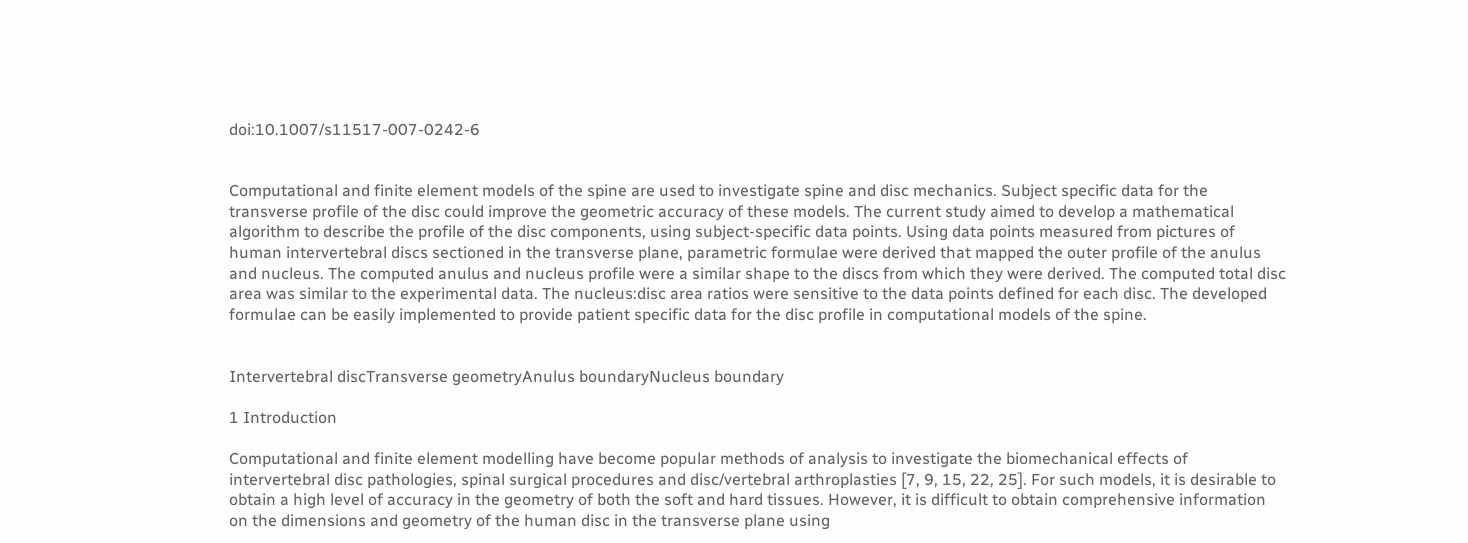doi:10.1007/s11517-007-0242-6


Computational and finite element models of the spine are used to investigate spine and disc mechanics. Subject specific data for the transverse profile of the disc could improve the geometric accuracy of these models. The current study aimed to develop a mathematical algorithm to describe the profile of the disc components, using subject-specific data points. Using data points measured from pictures of human intervertebral discs sectioned in the transverse plane, parametric formulae were derived that mapped the outer profile of the anulus and nucleus. The computed anulus and nucleus profile were a similar shape to the discs from which they were derived. The computed total disc area was similar to the experimental data. The nucleus:disc area ratios were sensitive to the data points defined for each disc. The developed formulae can be easily implemented to provide patient specific data for the disc profile in computational models of the spine.


Intervertebral discTransverse geometryAnulus boundaryNucleus boundary

1 Introduction

Computational and finite element modelling have become popular methods of analysis to investigate the biomechanical effects of intervertebral disc pathologies, spinal surgical procedures and disc/vertebral arthroplasties [7, 9, 15, 22, 25]. For such models, it is desirable to obtain a high level of accuracy in the geometry of both the soft and hard tissues. However, it is difficult to obtain comprehensive information on the dimensions and geometry of the human disc in the transverse plane using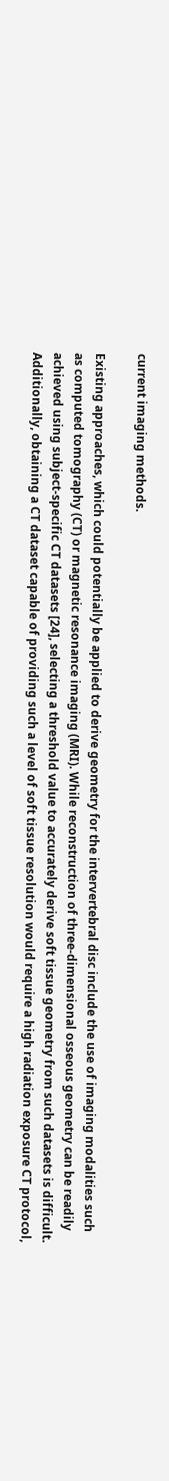current imaging methods.

Existing approaches, which could potentially be applied to derive geometry for the intervertebral disc include the use of imaging modalities such as computed tomography (CT) or magnetic resonance imaging (MRI). While reconstruction of three-dimensional osseous geometry can be readily achieved using subject-specific CT datasets [24], selecting a threshold value to accurately derive soft tissue geometry from such datasets is difficult. Additionally, obtaining a CT dataset capable of providing such a level of soft tissue resolution would require a high radiation exposure CT protocol,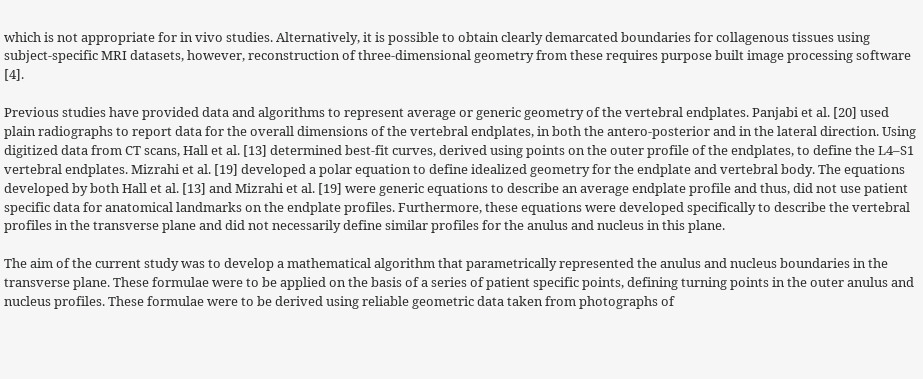which is not appropriate for in vivo studies. Alternatively, it is possible to obtain clearly demarcated boundaries for collagenous tissues using subject-specific MRI datasets, however, reconstruction of three-dimensional geometry from these requires purpose built image processing software [4].

Previous studies have provided data and algorithms to represent average or generic geometry of the vertebral endplates. Panjabi et al. [20] used plain radiographs to report data for the overall dimensions of the vertebral endplates, in both the antero-posterior and in the lateral direction. Using digitized data from CT scans, Hall et al. [13] determined best-fit curves, derived using points on the outer profile of the endplates, to define the L4–S1 vertebral endplates. Mizrahi et al. [19] developed a polar equation to define idealized geometry for the endplate and vertebral body. The equations developed by both Hall et al. [13] and Mizrahi et al. [19] were generic equations to describe an average endplate profile and thus, did not use patient specific data for anatomical landmarks on the endplate profiles. Furthermore, these equations were developed specifically to describe the vertebral profiles in the transverse plane and did not necessarily define similar profiles for the anulus and nucleus in this plane.

The aim of the current study was to develop a mathematical algorithm that parametrically represented the anulus and nucleus boundaries in the transverse plane. These formulae were to be applied on the basis of a series of patient specific points, defining turning points in the outer anulus and nucleus profiles. These formulae were to be derived using reliable geometric data taken from photographs of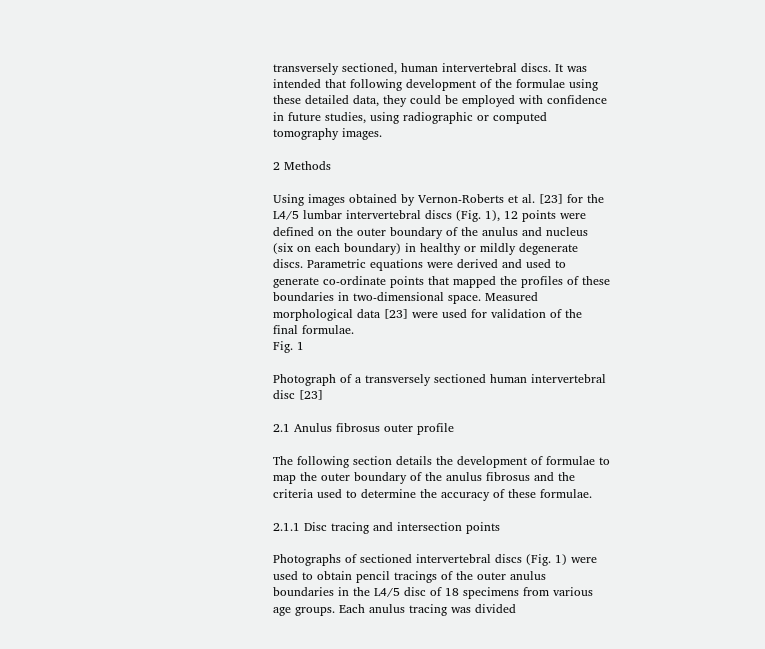transversely sectioned, human intervertebral discs. It was intended that following development of the formulae using these detailed data, they could be employed with confidence in future studies, using radiographic or computed tomography images.

2 Methods

Using images obtained by Vernon-Roberts et al. [23] for the L4/5 lumbar intervertebral discs (Fig. 1), 12 points were defined on the outer boundary of the anulus and nucleus (six on each boundary) in healthy or mildly degenerate discs. Parametric equations were derived and used to generate co-ordinate points that mapped the profiles of these boundaries in two-dimensional space. Measured morphological data [23] were used for validation of the final formulae.
Fig. 1

Photograph of a transversely sectioned human intervertebral disc [23]

2.1 Anulus fibrosus outer profile

The following section details the development of formulae to map the outer boundary of the anulus fibrosus and the criteria used to determine the accuracy of these formulae.

2.1.1 Disc tracing and intersection points

Photographs of sectioned intervertebral discs (Fig. 1) were used to obtain pencil tracings of the outer anulus boundaries in the L4/5 disc of 18 specimens from various age groups. Each anulus tracing was divided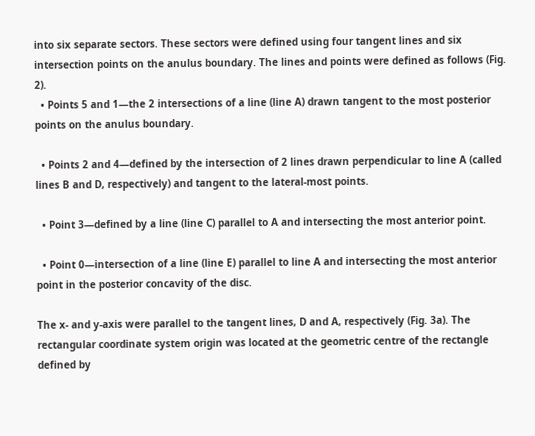into six separate sectors. These sectors were defined using four tangent lines and six intersection points on the anulus boundary. The lines and points were defined as follows (Fig. 2).
  • Points 5 and 1—the 2 intersections of a line (line A) drawn tangent to the most posterior points on the anulus boundary.

  • Points 2 and 4—defined by the intersection of 2 lines drawn perpendicular to line A (called lines B and D, respectively) and tangent to the lateral-most points.

  • Point 3—defined by a line (line C) parallel to A and intersecting the most anterior point.

  • Point 0—intersection of a line (line E) parallel to line A and intersecting the most anterior point in the posterior concavity of the disc.

The x- and y-axis were parallel to the tangent lines, D and A, respectively (Fig. 3a). The rectangular coordinate system origin was located at the geometric centre of the rectangle defined by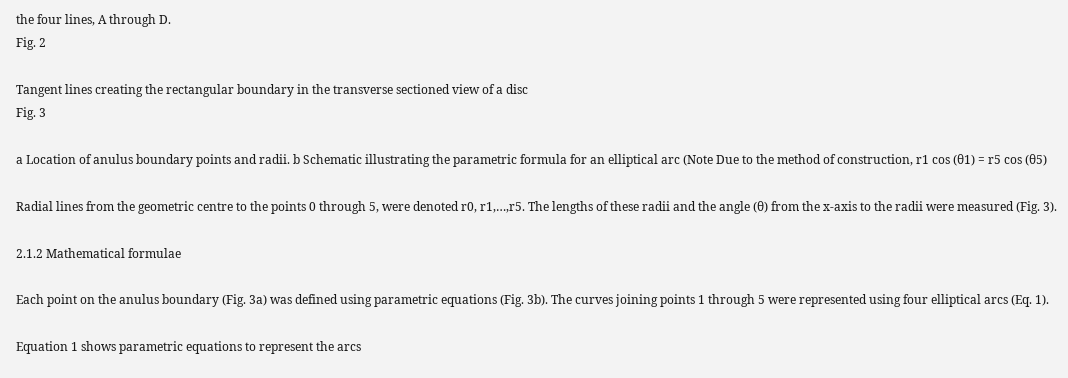the four lines, A through D.
Fig. 2

Tangent lines creating the rectangular boundary in the transverse sectioned view of a disc
Fig. 3

a Location of anulus boundary points and radii. b Schematic illustrating the parametric formula for an elliptical arc (Note Due to the method of construction, r1 cos (θ1) = r5 cos (θ5)

Radial lines from the geometric centre to the points 0 through 5, were denoted r0, r1,…,r5. The lengths of these radii and the angle (θ) from the x-axis to the radii were measured (Fig. 3).

2.1.2 Mathematical formulae

Each point on the anulus boundary (Fig. 3a) was defined using parametric equations (Fig. 3b). The curves joining points 1 through 5 were represented using four elliptical arcs (Eq. 1).

Equation 1 shows parametric equations to represent the arcs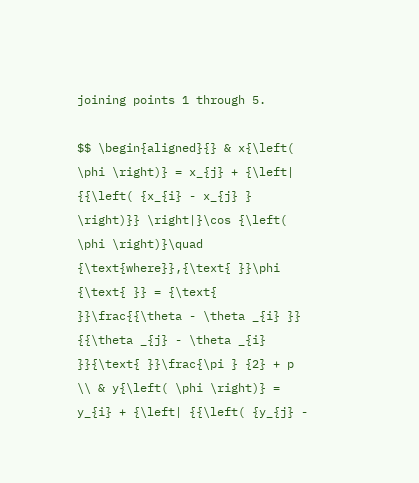joining points 1 through 5.

$$ \begin{aligned}{} & x{\left( \phi \right)} = x_{j} + {\left| {{\left( {x_{i} - x_{j} } \right)}} \right|}\cos {\left( \phi \right)}\quad {\text{where}},{\text{ }}\phi {\text{ }} = {\text{ }}\frac{{\theta - \theta _{i} }} {{\theta _{j} - \theta _{i} }}{\text{ }}\frac{\pi } {2} + p \\ & y{\left( \phi \right)} = y_{i} + {\left| {{\left( {y_{j} -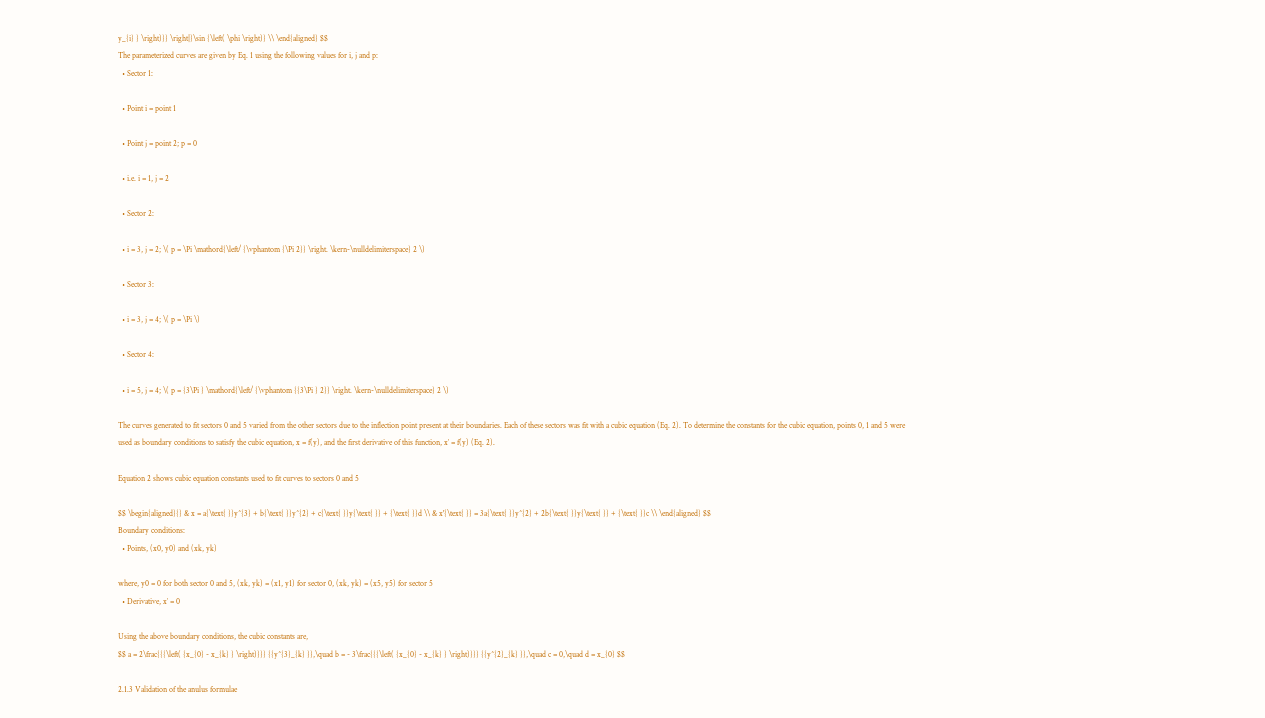y_{i} } \right)}} \right|}\sin {\left( \phi \right)} \\ \end{aligned} $$
The parameterized curves are given by Eq. 1 using the following values for i, j and p:
  • Sector 1:

  • Point i = point 1

  • Point j = point 2; p = 0

  • i.e. i = 1, j = 2

  • Sector 2:

  • i = 3, j = 2; \( p = \Pi \mathord{\left/ {\vphantom {\Pi 2}} \right. \kern-\nulldelimiterspace} 2 \)

  • Sector 3:

  • i = 3, j = 4; \( p = \Pi \)

  • Sector 4:

  • i = 5, j = 4; \( p = {3\Pi } \mathord{\left/ {\vphantom {{3\Pi } 2}} \right. \kern-\nulldelimiterspace} 2 \)

The curves generated to fit sectors 0 and 5 varied from the other sectors due to the inflection point present at their boundaries. Each of these sectors was fit with a cubic equation (Eq. 2). To determine the constants for the cubic equation, points 0, 1 and 5 were used as boundary conditions to satisfy the cubic equation, x = f(y), and the first derivative of this function, x′ = f(y) (Eq. 2).

Equation 2 shows cubic equation constants used to fit curves to sectors 0 and 5

$$ \begin{aligned}{} & x = a{\text{ }}y^{3} + b{\text{ }}y^{2} + c{\text{ }}y{\text{ }} + {\text{ }}d \\ & x'{\text{ }} = 3a{\text{ }}y^{2} + 2b{\text{ }}y{\text{ }} + {\text{ }}c \\ \end{aligned} $$
Boundary conditions:
  • Points, (x0, y0) and (xk, yk)

where, y0 = 0 for both sector 0 and 5, (xk, yk) = (x1, y1) for sector 0, (xk, yk) = (x5, y5) for sector 5
  • Derivative, x′ = 0

Using the above boundary conditions, the cubic constants are,
$$ a = 2\frac{{{\left( {x_{0} - x_{k} } \right)}}} {{y^{3}_{k} }},\quad b = - 3\frac{{{\left( {x_{0} - x_{k} } \right)}}} {{y^{2}_{k} }},\quad c = 0,\quad d = x_{0} $$

2.1.3 Validation of the anulus formulae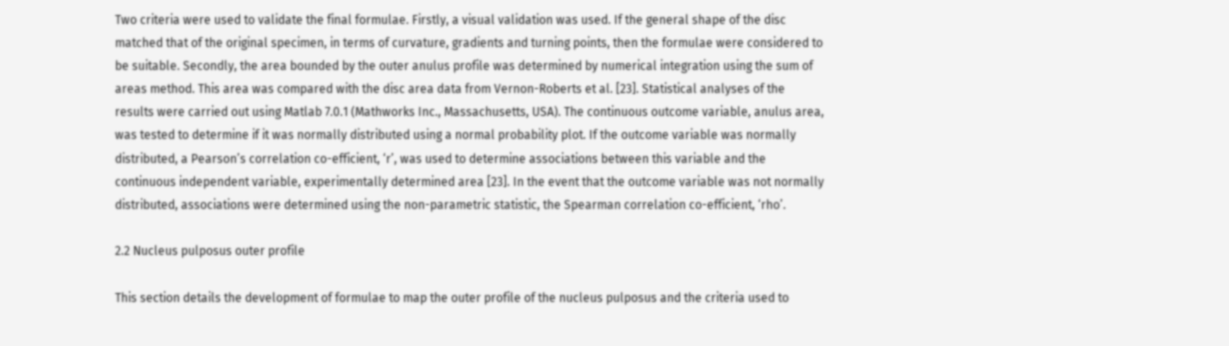Two criteria were used to validate the final formulae. Firstly, a visual validation was used. If the general shape of the disc matched that of the original specimen, in terms of curvature, gradients and turning points, then the formulae were considered to be suitable. Secondly, the area bounded by the outer anulus profile was determined by numerical integration using the sum of areas method. This area was compared with the disc area data from Vernon-Roberts et al. [23]. Statistical analyses of the results were carried out using Matlab 7.0.1 (Mathworks Inc., Massachusetts, USA). The continuous outcome variable, anulus area, was tested to determine if it was normally distributed using a normal probability plot. If the outcome variable was normally distributed, a Pearson’s correlation co-efficient, ‘r’, was used to determine associations between this variable and the continuous independent variable, experimentally determined area [23]. In the event that the outcome variable was not normally distributed, associations were determined using the non-parametric statistic, the Spearman correlation co-efficient, ‘rho’.

2.2 Nucleus pulposus outer profile

This section details the development of formulae to map the outer profile of the nucleus pulposus and the criteria used to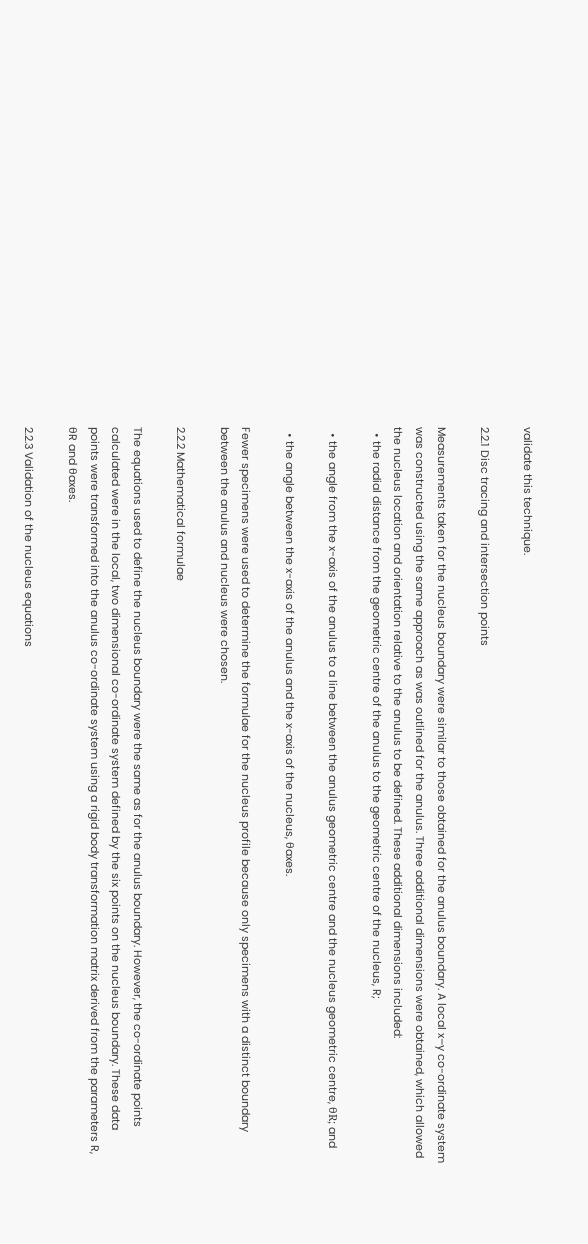validate this technique.

2.2.1 Disc tracing and intersection points

Measurements taken for the nucleus boundary were similar to those obtained for the anulus boundary. A local x–y co-ordinate system was constructed using the same approach as was outlined for the anulus. Three additional dimensions were obtained, which allowed the nucleus location and orientation relative to the anulus to be defined. These additional dimensions included:
  • the radial distance from the geometric centre of the anulus to the geometric centre of the nucleus, R;

  • the angle from the x-axis of the anulus to a line between the anulus geometric centre and the nucleus geometric centre, θR; and

  • the angle between the x-axis of the anulus and the x-axis of the nucleus, θaxes.

Fewer specimens were used to determine the formulae for the nucleus profile because only specimens with a distinct boundary between the anulus and nucleus were chosen.

2.2.2 Mathematical formulae

The equations used to define the nucleus boundary were the same as for the anulus boundary. However, the co-ordinate points calculated were in the local, two dimensional co-ordinate system defined by the six points on the nucleus boundary. These data points were transformed into the anulus co-ordinate system using a rigid body transformation matrix derived from the parameters R, θR and θaxes.

2.2.3 Validation of the nucleus equations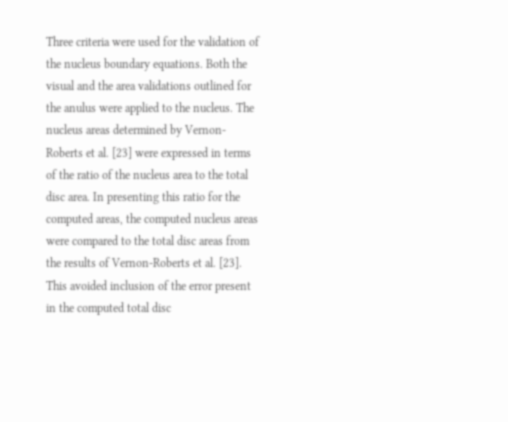Three criteria were used for the validation of the nucleus boundary equations. Both the visual and the area validations outlined for the anulus were applied to the nucleus. The nucleus areas determined by Vernon-Roberts et al. [23] were expressed in terms of the ratio of the nucleus area to the total disc area. In presenting this ratio for the computed areas, the computed nucleus areas were compared to the total disc areas from the results of Vernon-Roberts et al. [23]. This avoided inclusion of the error present in the computed total disc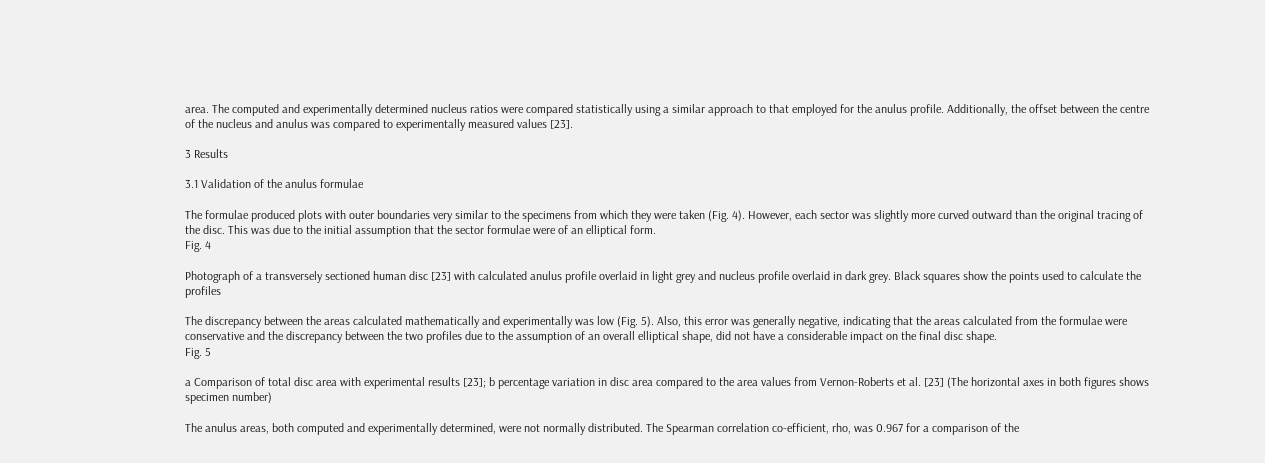area. The computed and experimentally determined nucleus ratios were compared statistically using a similar approach to that employed for the anulus profile. Additionally, the offset between the centre of the nucleus and anulus was compared to experimentally measured values [23].

3 Results

3.1 Validation of the anulus formulae

The formulae produced plots with outer boundaries very similar to the specimens from which they were taken (Fig. 4). However, each sector was slightly more curved outward than the original tracing of the disc. This was due to the initial assumption that the sector formulae were of an elliptical form.
Fig. 4

Photograph of a transversely sectioned human disc [23] with calculated anulus profile overlaid in light grey and nucleus profile overlaid in dark grey. Black squares show the points used to calculate the profiles

The discrepancy between the areas calculated mathematically and experimentally was low (Fig. 5). Also, this error was generally negative, indicating that the areas calculated from the formulae were conservative and the discrepancy between the two profiles due to the assumption of an overall elliptical shape, did not have a considerable impact on the final disc shape.
Fig. 5

a Comparison of total disc area with experimental results [23]; b percentage variation in disc area compared to the area values from Vernon-Roberts et al. [23] (The horizontal axes in both figures shows specimen number)

The anulus areas, both computed and experimentally determined, were not normally distributed. The Spearman correlation co-efficient, rho, was 0.967 for a comparison of the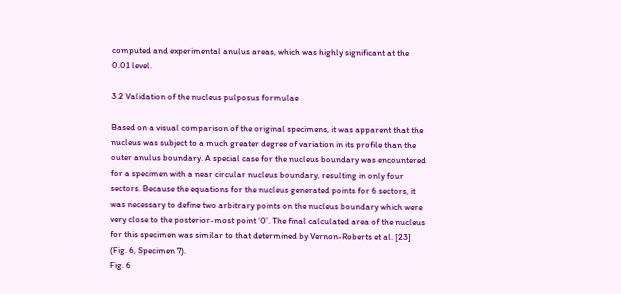computed and experimental anulus areas, which was highly significant at the 0.01 level.

3.2 Validation of the nucleus pulposus formulae

Based on a visual comparison of the original specimens, it was apparent that the nucleus was subject to a much greater degree of variation in its profile than the outer anulus boundary. A special case for the nucleus boundary was encountered for a specimen with a near circular nucleus boundary, resulting in only four sectors. Because the equations for the nucleus generated points for 6 sectors, it was necessary to define two arbitrary points on the nucleus boundary which were very close to the posterior-most point ‘0’. The final calculated area of the nucleus for this specimen was similar to that determined by Vernon-Roberts et al. [23] (Fig. 6, Specimen 7).
Fig. 6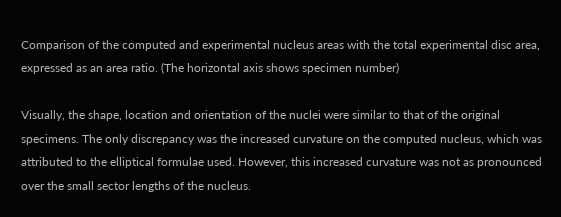Comparison of the computed and experimental nucleus areas with the total experimental disc area, expressed as an area ratio. (The horizontal axis shows specimen number)

Visually, the shape, location and orientation of the nuclei were similar to that of the original specimens. The only discrepancy was the increased curvature on the computed nucleus, which was attributed to the elliptical formulae used. However, this increased curvature was not as pronounced over the small sector lengths of the nucleus.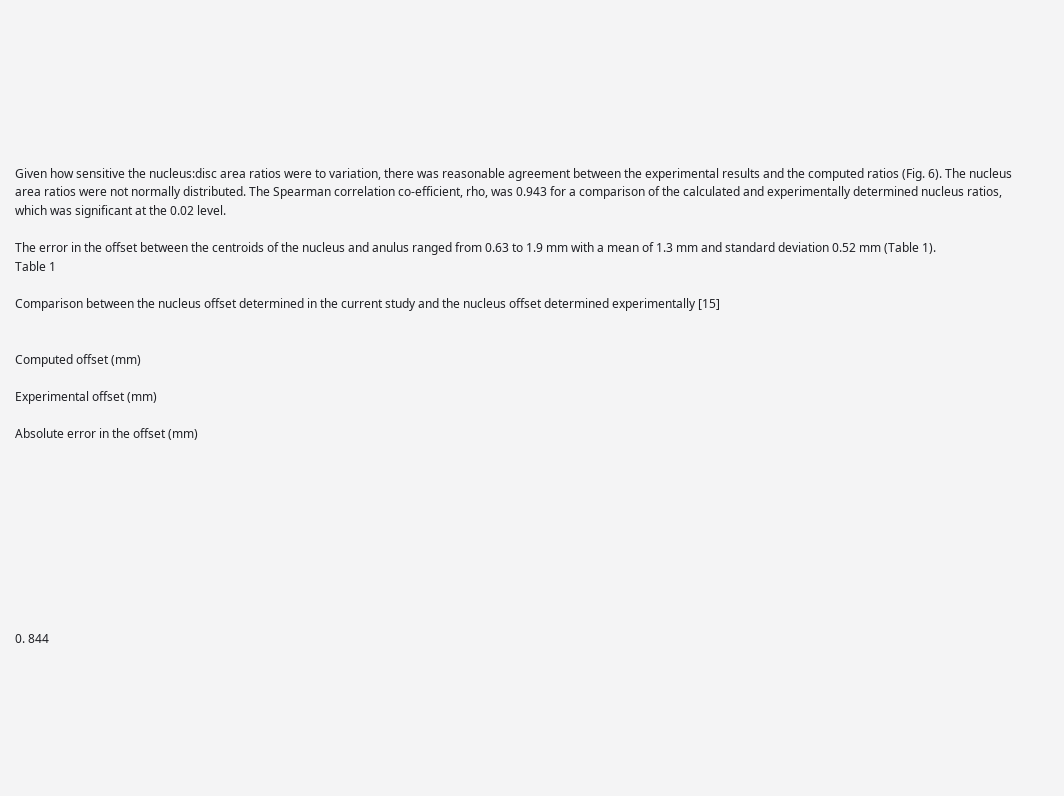Given how sensitive the nucleus:disc area ratios were to variation, there was reasonable agreement between the experimental results and the computed ratios (Fig. 6). The nucleus area ratios were not normally distributed. The Spearman correlation co-efficient, rho, was 0.943 for a comparison of the calculated and experimentally determined nucleus ratios, which was significant at the 0.02 level.

The error in the offset between the centroids of the nucleus and anulus ranged from 0.63 to 1.9 mm with a mean of 1.3 mm and standard deviation 0.52 mm (Table 1).
Table 1

Comparison between the nucleus offset determined in the current study and the nucleus offset determined experimentally [15]


Computed offset (mm)

Experimental offset (mm)

Absolute error in the offset (mm)










0. 844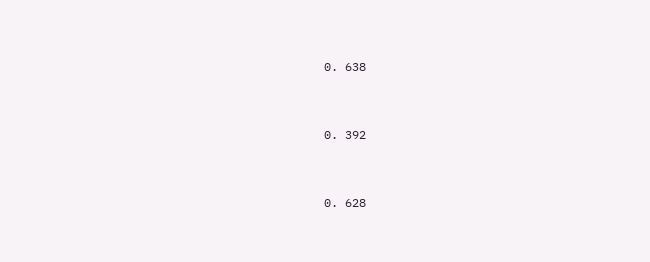0. 638


0. 392


0. 628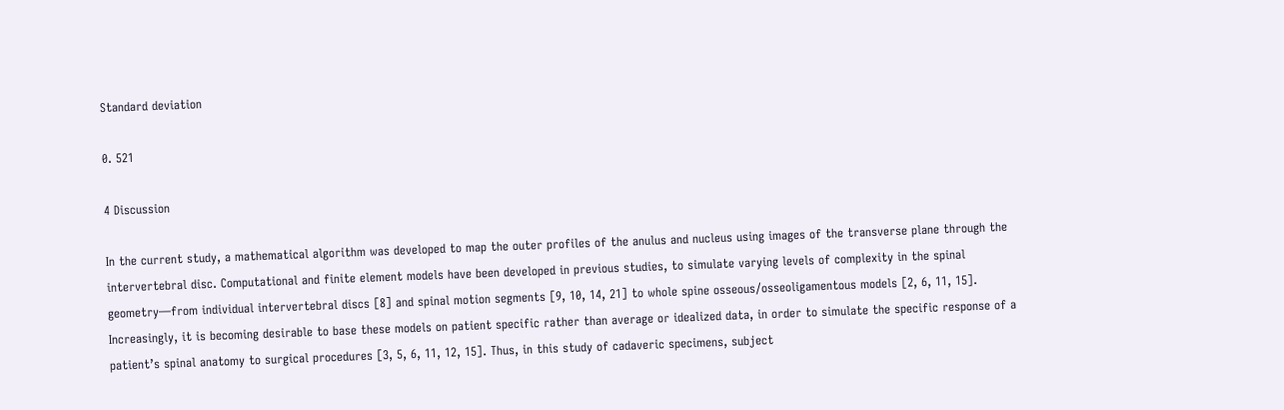Standard deviation

0. 521

4 Discussion

In the current study, a mathematical algorithm was developed to map the outer profiles of the anulus and nucleus using images of the transverse plane through the intervertebral disc. Computational and finite element models have been developed in previous studies, to simulate varying levels of complexity in the spinal geometry—from individual intervertebral discs [8] and spinal motion segments [9, 10, 14, 21] to whole spine osseous/osseoligamentous models [2, 6, 11, 15]. Increasingly, it is becoming desirable to base these models on patient specific rather than average or idealized data, in order to simulate the specific response of a patient’s spinal anatomy to surgical procedures [3, 5, 6, 11, 12, 15]. Thus, in this study of cadaveric specimens, subject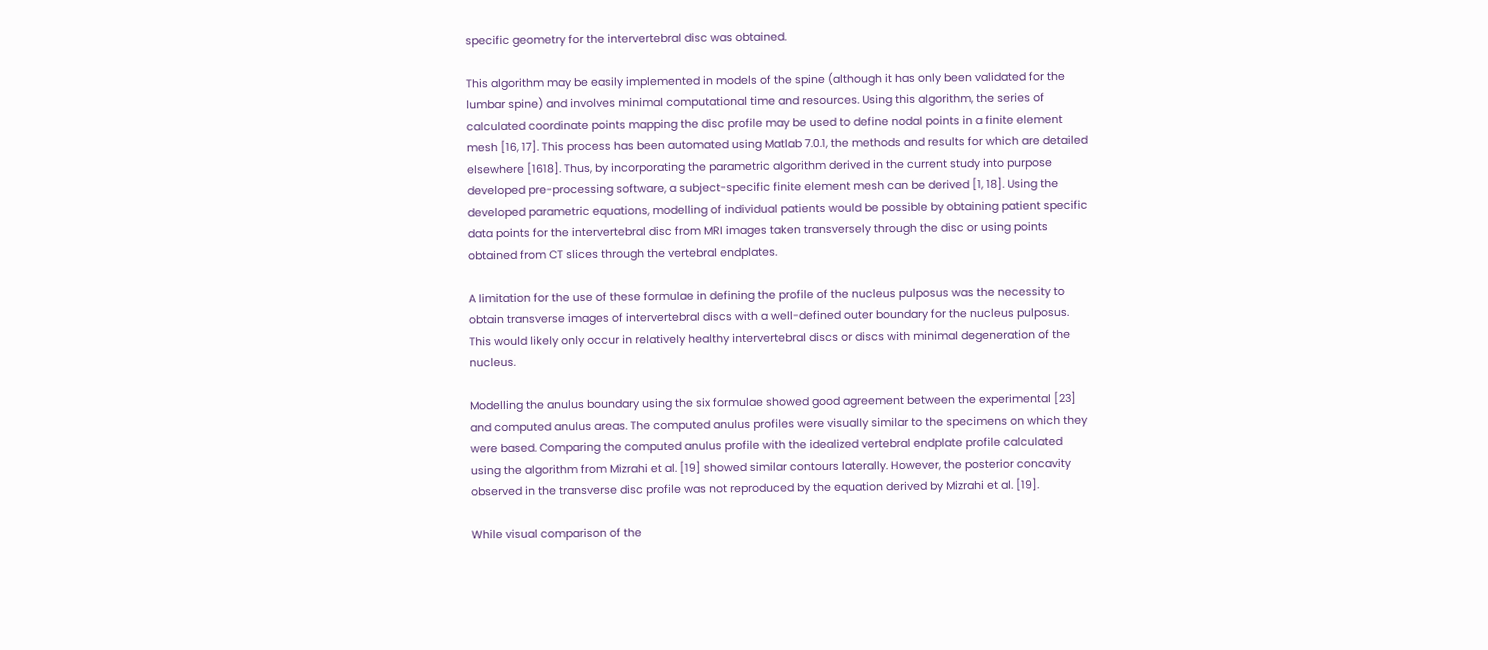specific geometry for the intervertebral disc was obtained.

This algorithm may be easily implemented in models of the spine (although it has only been validated for the lumbar spine) and involves minimal computational time and resources. Using this algorithm, the series of calculated coordinate points mapping the disc profile may be used to define nodal points in a finite element mesh [16, 17]. This process has been automated using Matlab 7.0.1, the methods and results for which are detailed elsewhere [1618]. Thus, by incorporating the parametric algorithm derived in the current study into purpose developed pre-processing software, a subject-specific finite element mesh can be derived [1, 18]. Using the developed parametric equations, modelling of individual patients would be possible by obtaining patient specific data points for the intervertebral disc from MRI images taken transversely through the disc or using points obtained from CT slices through the vertebral endplates.

A limitation for the use of these formulae in defining the profile of the nucleus pulposus was the necessity to obtain transverse images of intervertebral discs with a well-defined outer boundary for the nucleus pulposus. This would likely only occur in relatively healthy intervertebral discs or discs with minimal degeneration of the nucleus.

Modelling the anulus boundary using the six formulae showed good agreement between the experimental [23] and computed anulus areas. The computed anulus profiles were visually similar to the specimens on which they were based. Comparing the computed anulus profile with the idealized vertebral endplate profile calculated using the algorithm from Mizrahi et al. [19] showed similar contours laterally. However, the posterior concavity observed in the transverse disc profile was not reproduced by the equation derived by Mizrahi et al. [19].

While visual comparison of the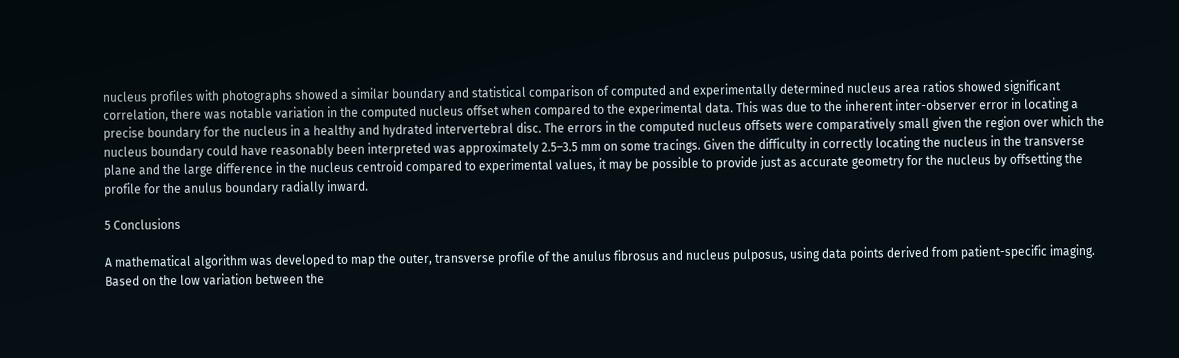nucleus profiles with photographs showed a similar boundary and statistical comparison of computed and experimentally determined nucleus area ratios showed significant correlation, there was notable variation in the computed nucleus offset when compared to the experimental data. This was due to the inherent inter-observer error in locating a precise boundary for the nucleus in a healthy and hydrated intervertebral disc. The errors in the computed nucleus offsets were comparatively small given the region over which the nucleus boundary could have reasonably been interpreted was approximately 2.5–3.5 mm on some tracings. Given the difficulty in correctly locating the nucleus in the transverse plane and the large difference in the nucleus centroid compared to experimental values, it may be possible to provide just as accurate geometry for the nucleus by offsetting the profile for the anulus boundary radially inward.

5 Conclusions

A mathematical algorithm was developed to map the outer, transverse profile of the anulus fibrosus and nucleus pulposus, using data points derived from patient-specific imaging. Based on the low variation between the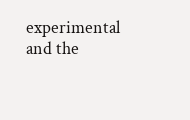experimental and the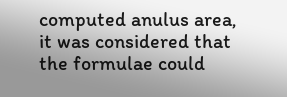computed anulus area, it was considered that the formulae could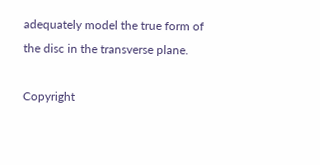adequately model the true form of the disc in the transverse plane.

Copyright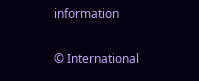information

© International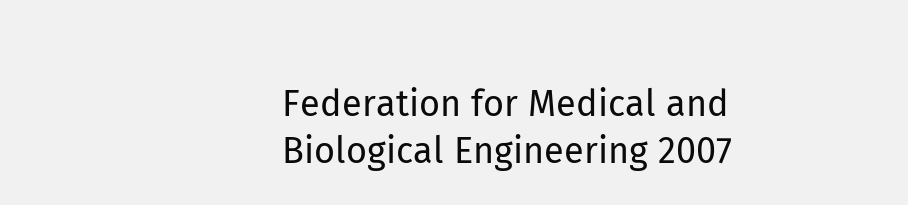Federation for Medical and Biological Engineering 2007